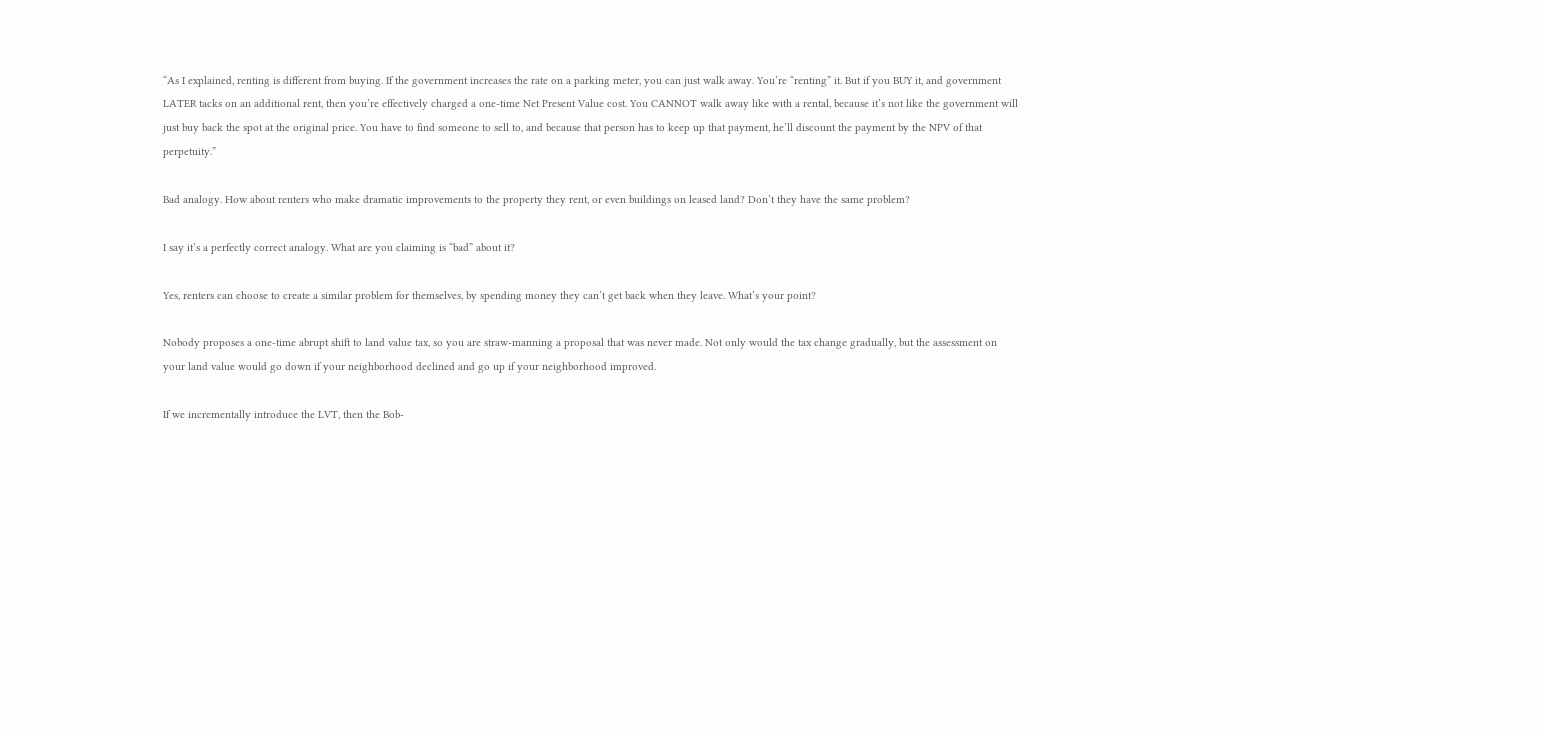“As I explained, renting is different from buying. If the government increases the rate on a parking meter, you can just walk away. You’re “renting” it. But if you BUY it, and government LATER tacks on an additional rent, then you’re effectively charged a one-time Net Present Value cost. You CANNOT walk away like with a rental, because it’s not like the government will just buy back the spot at the original price. You have to find someone to sell to, and because that person has to keep up that payment, he’ll discount the payment by the NPV of that perpetuity.”

Bad analogy. How about renters who make dramatic improvements to the property they rent, or even buildings on leased land? Don’t they have the same problem?

I say it’s a perfectly correct analogy. What are you claiming is “bad” about it?

Yes, renters can choose to create a similar problem for themselves, by spending money they can’t get back when they leave. What’s your point?

Nobody proposes a one-time abrupt shift to land value tax, so you are straw-manning a proposal that was never made. Not only would the tax change gradually, but the assessment on your land value would go down if your neighborhood declined and go up if your neighborhood improved.

If we incrementally introduce the LVT, then the Bob-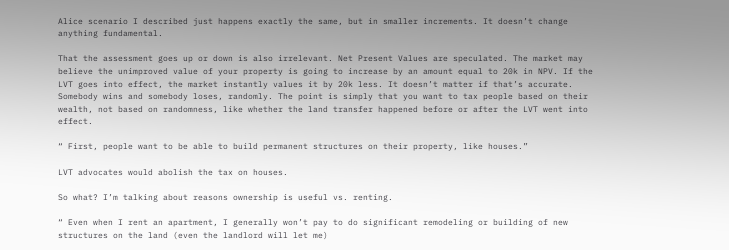Alice scenario I described just happens exactly the same, but in smaller increments. It doesn’t change anything fundamental.

That the assessment goes up or down is also irrelevant. Net Present Values are speculated. The market may believe the unimproved value of your property is going to increase by an amount equal to 20k in NPV. If the LVT goes into effect, the market instantly values it by 20k less. It doesn’t matter if that’s accurate. Somebody wins and somebody loses, randomly. The point is simply that you want to tax people based on their wealth, not based on randomness, like whether the land transfer happened before or after the LVT went into effect.

“ First, people want to be able to build permanent structures on their property, like houses.”

LVT advocates would abolish the tax on houses.

So what? I’m talking about reasons ownership is useful vs. renting.

“ Even when I rent an apartment, I generally won’t pay to do significant remodeling or building of new structures on the land (even the landlord will let me)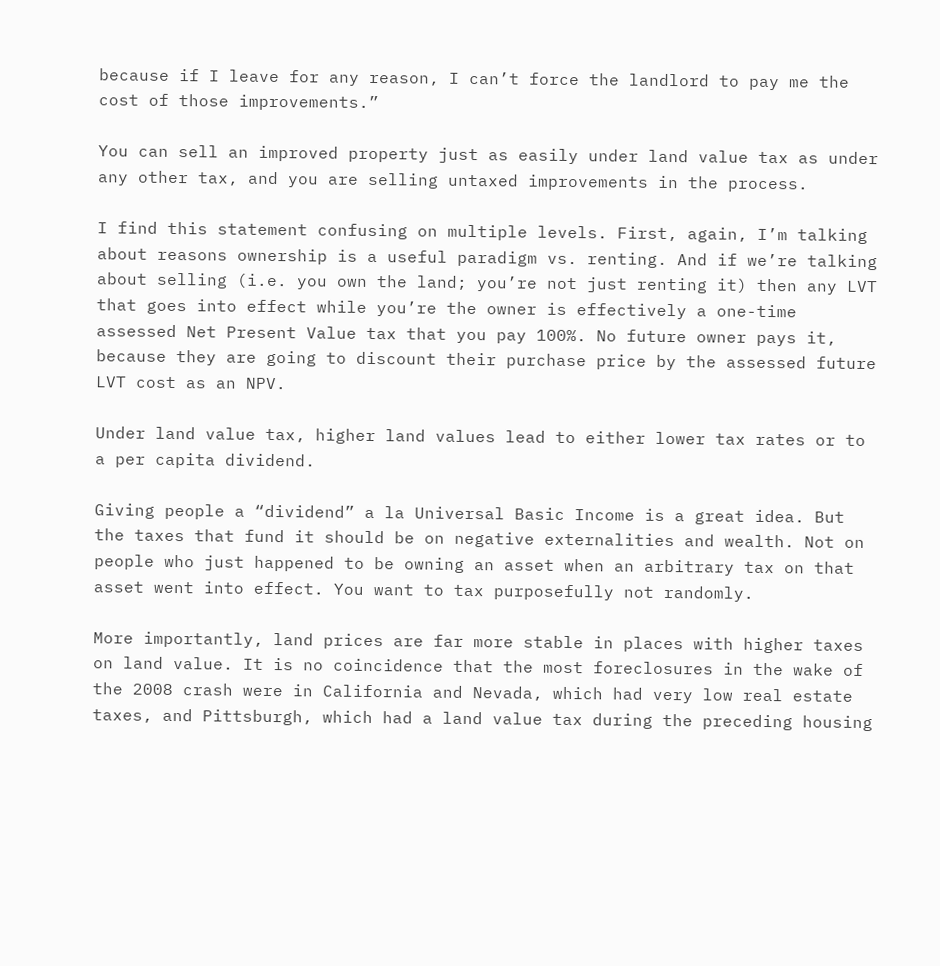because if I leave for any reason, I can’t force the landlord to pay me the cost of those improvements.”

You can sell an improved property just as easily under land value tax as under any other tax, and you are selling untaxed improvements in the process.

I find this statement confusing on multiple levels. First, again, I’m talking about reasons ownership is a useful paradigm vs. renting. And if we’re talking about selling (i.e. you own the land; you’re not just renting it) then any LVT that goes into effect while you’re the owner is effectively a one-time assessed Net Present Value tax that you pay 100%. No future owner pays it, because they are going to discount their purchase price by the assessed future LVT cost as an NPV.

Under land value tax, higher land values lead to either lower tax rates or to a per capita dividend.

Giving people a “dividend” a la Universal Basic Income is a great idea. But the taxes that fund it should be on negative externalities and wealth. Not on people who just happened to be owning an asset when an arbitrary tax on that asset went into effect. You want to tax purposefully not randomly.

More importantly, land prices are far more stable in places with higher taxes on land value. It is no coincidence that the most foreclosures in the wake of the 2008 crash were in California and Nevada, which had very low real estate taxes, and Pittsburgh, which had a land value tax during the preceding housing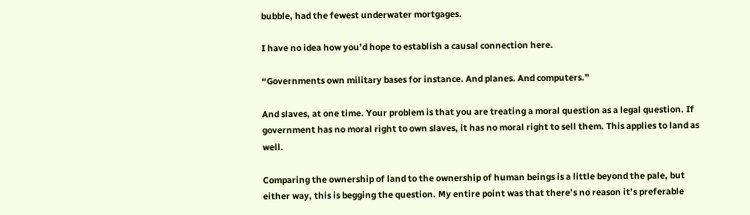bubble, had the fewest underwater mortgages.

I have no idea how you’d hope to establish a causal connection here.

“Governments own military bases for instance. And planes. And computers.”

And slaves, at one time. Your problem is that you are treating a moral question as a legal question. If government has no moral right to own slaves, it has no moral right to sell them. This applies to land as well.

Comparing the ownership of land to the ownership of human beings is a little beyond the pale, but either way, this is begging the question. My entire point was that there’s no reason it’s preferable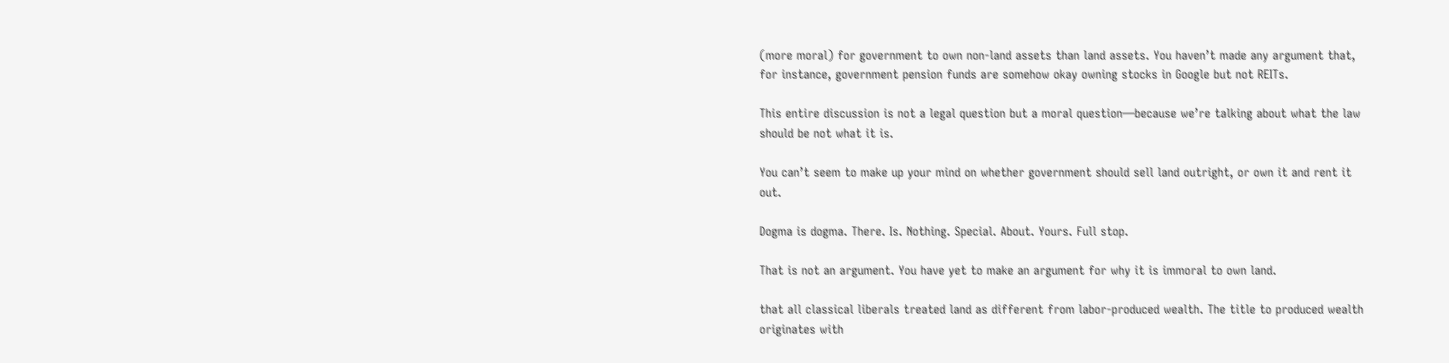(more moral) for government to own non-land assets than land assets. You haven’t made any argument that, for instance, government pension funds are somehow okay owning stocks in Google but not REITs.

This entire discussion is not a legal question but a moral question—because we’re talking about what the law should be not what it is.

You can’t seem to make up your mind on whether government should sell land outright, or own it and rent it out.

Dogma is dogma. There. Is. Nothing. Special. About. Yours. Full stop.

That is not an argument. You have yet to make an argument for why it is immoral to own land.

that all classical liberals treated land as different from labor-produced wealth. The title to produced wealth originates with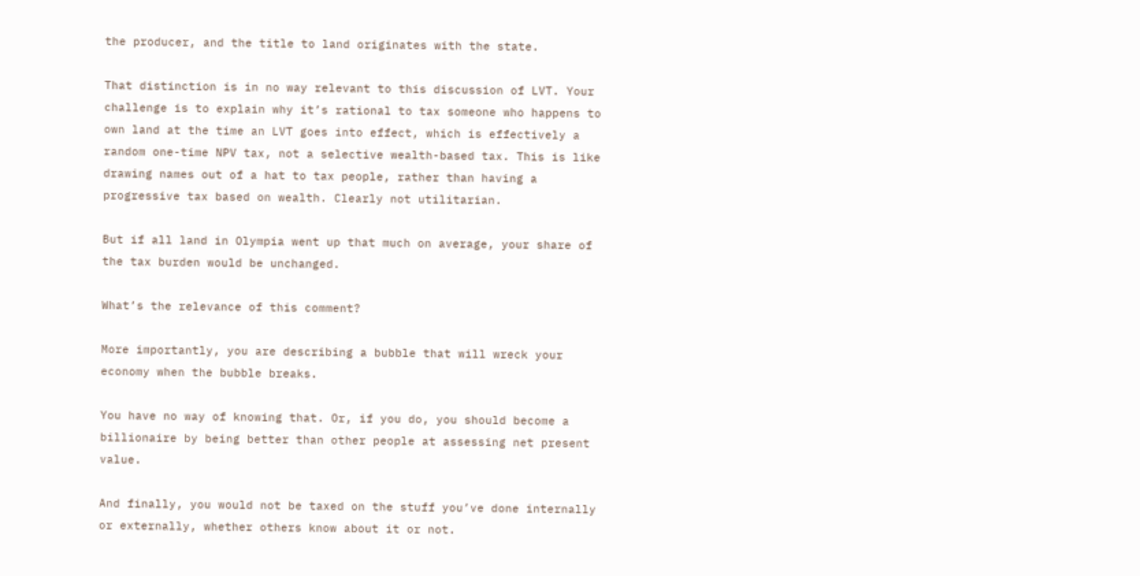the producer, and the title to land originates with the state.

That distinction is in no way relevant to this discussion of LVT. Your challenge is to explain why it’s rational to tax someone who happens to own land at the time an LVT goes into effect, which is effectively a random one-time NPV tax, not a selective wealth-based tax. This is like drawing names out of a hat to tax people, rather than having a progressive tax based on wealth. Clearly not utilitarian.

But if all land in Olympia went up that much on average, your share of the tax burden would be unchanged.

What’s the relevance of this comment?

More importantly, you are describing a bubble that will wreck your economy when the bubble breaks.

You have no way of knowing that. Or, if you do, you should become a billionaire by being better than other people at assessing net present value.

And finally, you would not be taxed on the stuff you’ve done internally or externally, whether others know about it or not.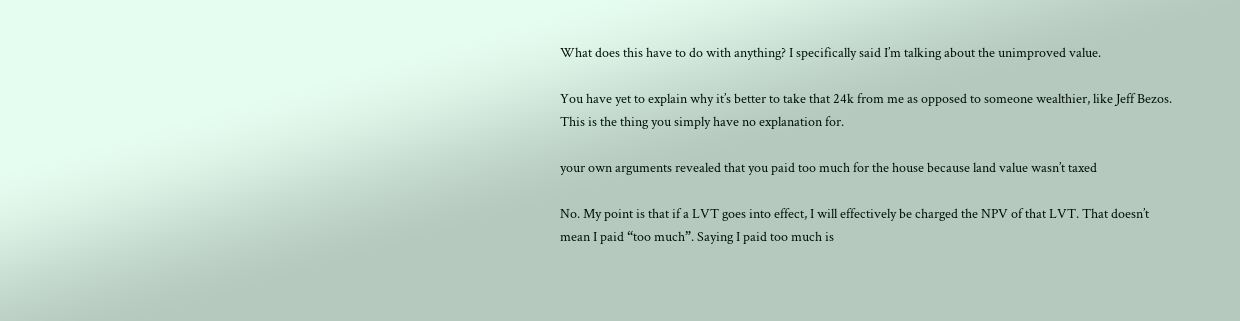What does this have to do with anything? I specifically said I’m talking about the unimproved value.

You have yet to explain why it’s better to take that 24k from me as opposed to someone wealthier, like Jeff Bezos. This is the thing you simply have no explanation for.

your own arguments revealed that you paid too much for the house because land value wasn’t taxed

No. My point is that if a LVT goes into effect, I will effectively be charged the NPV of that LVT. That doesn’t mean I paid “too much”. Saying I paid too much is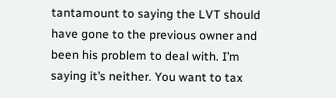tantamount to saying the LVT should have gone to the previous owner and been his problem to deal with. I’m saying it’s neither. You want to tax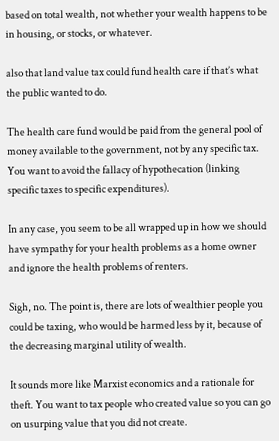based on total wealth, not whether your wealth happens to be in housing, or stocks, or whatever.

also that land value tax could fund health care if that’s what the public wanted to do.

The health care fund would be paid from the general pool of money available to the government, not by any specific tax. You want to avoid the fallacy of hypothecation (linking specific taxes to specific expenditures).

In any case, you seem to be all wrapped up in how we should have sympathy for your health problems as a home owner and ignore the health problems of renters.

Sigh, no. The point is, there are lots of wealthier people you could be taxing, who would be harmed less by it, because of the decreasing marginal utility of wealth.

It sounds more like Marxist economics and a rationale for theft. You want to tax people who created value so you can go on usurping value that you did not create.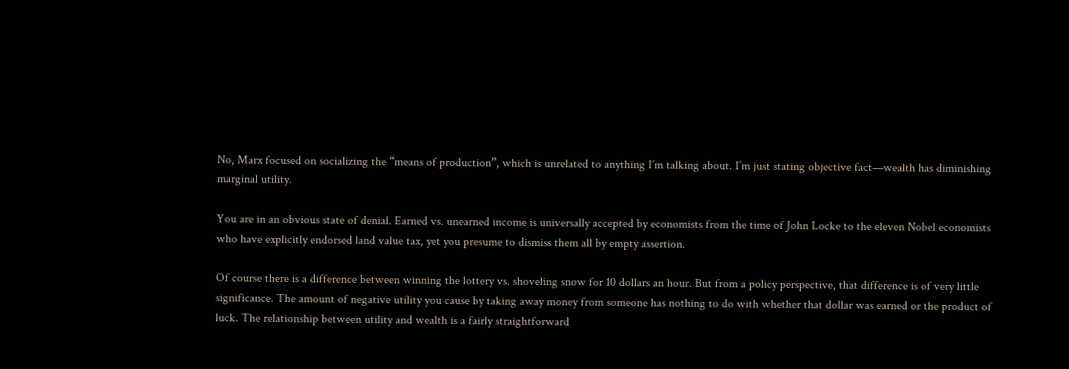No, Marx focused on socializing the “means of production”, which is unrelated to anything I’m talking about. I’m just stating objective fact—wealth has diminishing marginal utility.

You are in an obvious state of denial. Earned vs. unearned income is universally accepted by economists from the time of John Locke to the eleven Nobel economists who have explicitly endorsed land value tax, yet you presume to dismiss them all by empty assertion.

Of course there is a difference between winning the lottery vs. shoveling snow for 10 dollars an hour. But from a policy perspective, that difference is of very little significance. The amount of negative utility you cause by taking away money from someone has nothing to do with whether that dollar was earned or the product of luck. The relationship between utility and wealth is a fairly straightforward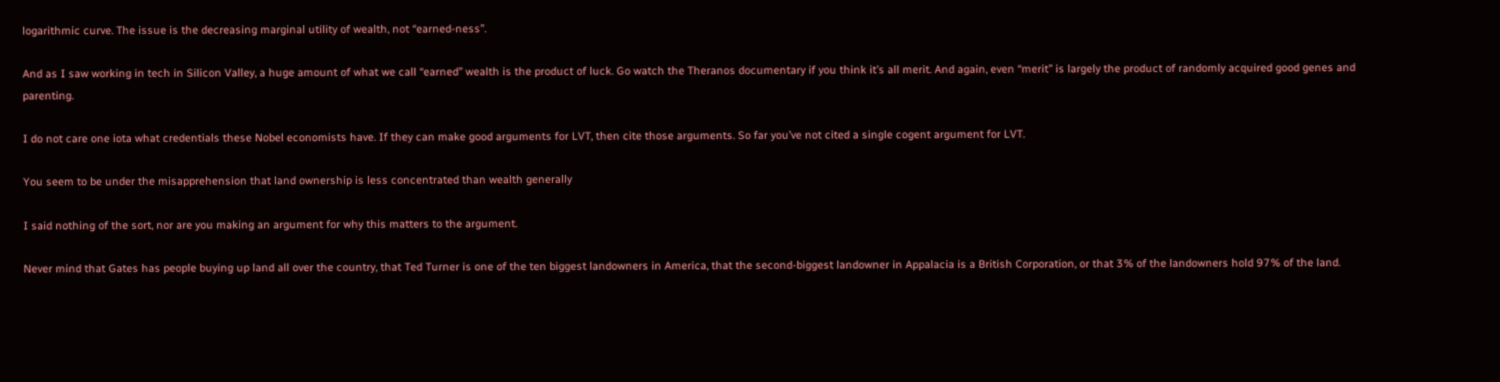logarithmic curve. The issue is the decreasing marginal utility of wealth, not “earned-ness”.

And as I saw working in tech in Silicon Valley, a huge amount of what we call “earned” wealth is the product of luck. Go watch the Theranos documentary if you think it’s all merit. And again, even “merit” is largely the product of randomly acquired good genes and parenting.

I do not care one iota what credentials these Nobel economists have. If they can make good arguments for LVT, then cite those arguments. So far you’ve not cited a single cogent argument for LVT.

You seem to be under the misapprehension that land ownership is less concentrated than wealth generally

I said nothing of the sort, nor are you making an argument for why this matters to the argument.

Never mind that Gates has people buying up land all over the country, that Ted Turner is one of the ten biggest landowners in America, that the second-biggest landowner in Appalacia is a British Corporation, or that 3% of the landowners hold 97% of the land.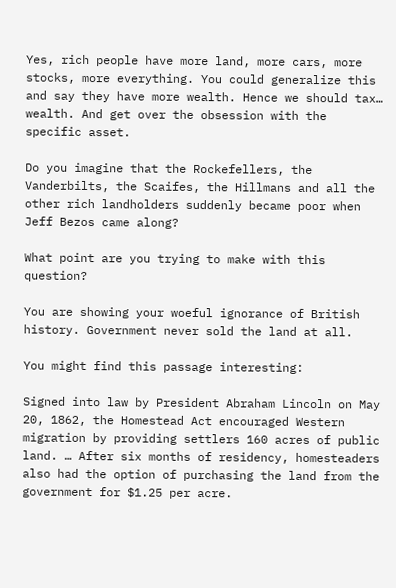Yes, rich people have more land, more cars, more stocks, more everything. You could generalize this and say they have more wealth. Hence we should tax… wealth. And get over the obsession with the specific asset.

Do you imagine that the Rockefellers, the Vanderbilts, the Scaifes, the Hillmans and all the other rich landholders suddenly became poor when Jeff Bezos came along?

What point are you trying to make with this question?

You are showing your woeful ignorance of British history. Government never sold the land at all.

You might find this passage interesting:

Signed into law by President Abraham Lincoln on May 20, 1862, the Homestead Act encouraged Western migration by providing settlers 160 acres of public land. … After six months of residency, homesteaders also had the option of purchasing the land from the government for $1.25 per acre.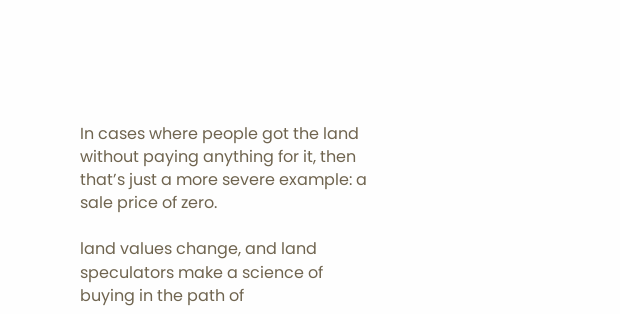In cases where people got the land without paying anything for it, then that’s just a more severe example: a sale price of zero.

land values change, and land speculators make a science of buying in the path of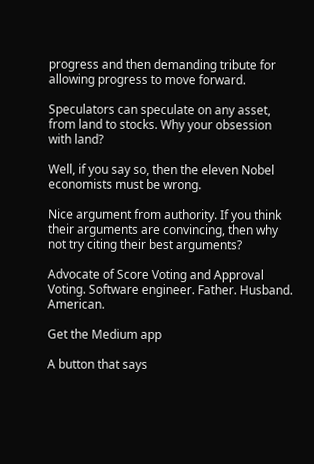progress and then demanding tribute for allowing progress to move forward.

Speculators can speculate on any asset, from land to stocks. Why your obsession with land?

Well, if you say so, then the eleven Nobel economists must be wrong.

Nice argument from authority. If you think their arguments are convincing, then why not try citing their best arguments?

Advocate of Score Voting and Approval Voting. Software engineer. Father. Husband. American.

Get the Medium app

A button that says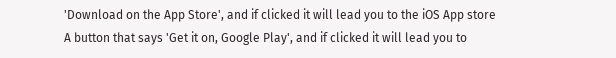'Download on the App Store', and if clicked it will lead you to the iOS App store
A button that says 'Get it on, Google Play', and if clicked it will lead you to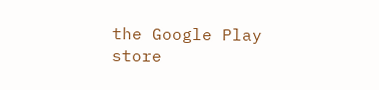the Google Play store